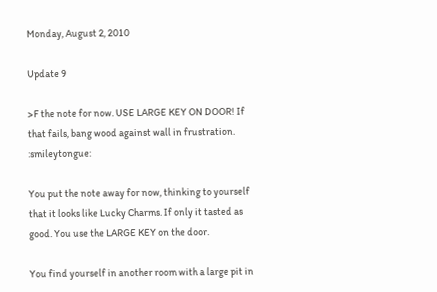Monday, August 2, 2010

Update 9

>F the note for now. USE LARGE KEY ON DOOR! If that fails, bang wood against wall in frustration. :smileytongue:

You put the note away for now, thinking to yourself that it looks like Lucky Charms. If only it tasted as good. You use the LARGE KEY on the door.

You find yourself in another room with a large pit in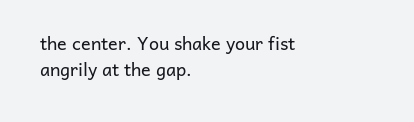the center. You shake your fist angrily at the gap.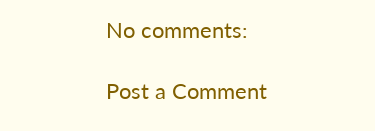No comments:

Post a Comment